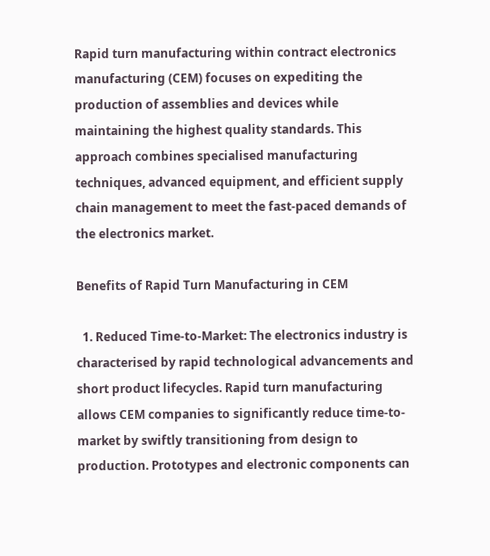Rapid turn manufacturing within contract electronics manufacturing (CEM) focuses on expediting the production of assemblies and devices while maintaining the highest quality standards. This approach combines specialised manufacturing techniques, advanced equipment, and efficient supply chain management to meet the fast-paced demands of the electronics market.

Benefits of Rapid Turn Manufacturing in CEM

  1. Reduced Time-to-Market: The electronics industry is characterised by rapid technological advancements and short product lifecycles. Rapid turn manufacturing allows CEM companies to significantly reduce time-to-market by swiftly transitioning from design to production. Prototypes and electronic components can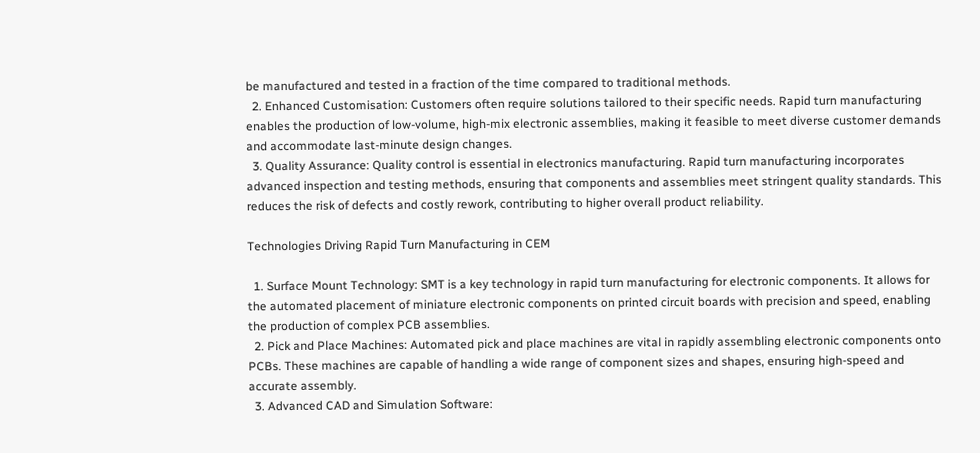be manufactured and tested in a fraction of the time compared to traditional methods.
  2. Enhanced Customisation: Customers often require solutions tailored to their specific needs. Rapid turn manufacturing enables the production of low-volume, high-mix electronic assemblies, making it feasible to meet diverse customer demands and accommodate last-minute design changes.
  3. Quality Assurance: Quality control is essential in electronics manufacturing. Rapid turn manufacturing incorporates advanced inspection and testing methods, ensuring that components and assemblies meet stringent quality standards. This reduces the risk of defects and costly rework, contributing to higher overall product reliability.

Technologies Driving Rapid Turn Manufacturing in CEM

  1. Surface Mount Technology: SMT is a key technology in rapid turn manufacturing for electronic components. It allows for the automated placement of miniature electronic components on printed circuit boards with precision and speed, enabling the production of complex PCB assemblies.
  2. Pick and Place Machines: Automated pick and place machines are vital in rapidly assembling electronic components onto PCBs. These machines are capable of handling a wide range of component sizes and shapes, ensuring high-speed and accurate assembly.
  3. Advanced CAD and Simulation Software: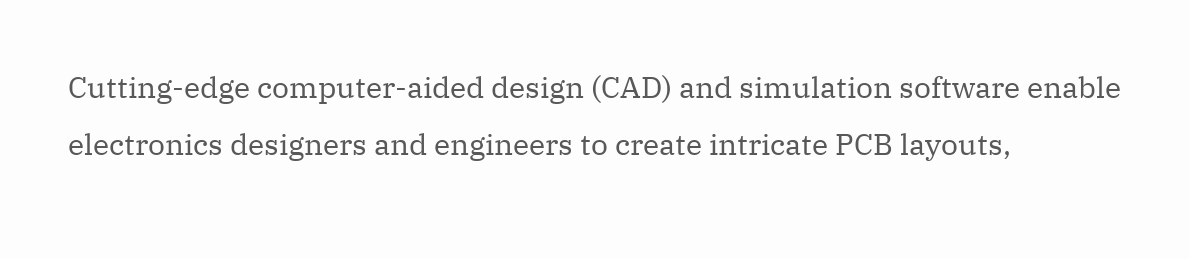Cutting-edge computer-aided design (CAD) and simulation software enable electronics designers and engineers to create intricate PCB layouts,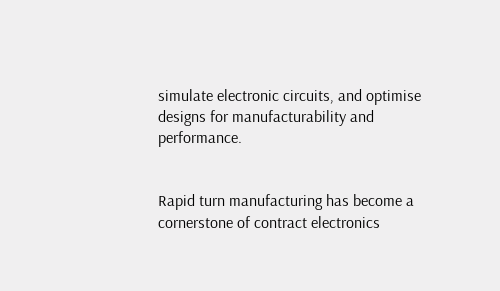simulate electronic circuits, and optimise designs for manufacturability and performance.


Rapid turn manufacturing has become a cornerstone of contract electronics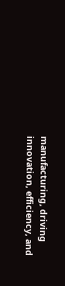manufacturing, driving innovation, efficiency, and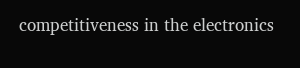competitiveness in the electronics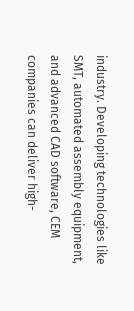industry. Developing technologies like SMT, automated assembly equipment, and advanced CAD software, CEM companies can deliver high-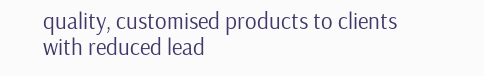quality, customised products to clients with reduced lead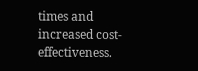times and increased cost-effectiveness.